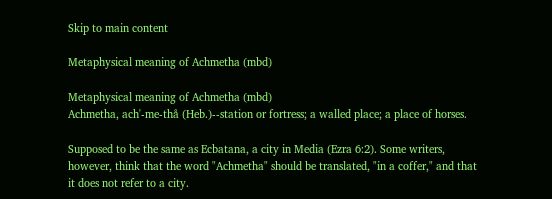Skip to main content

Metaphysical meaning of Achmetha (mbd)

Metaphysical meaning of Achmetha (mbd)
Achmetha, ach'-me-thå (Heb.)--station or fortress; a walled place; a place of horses.

Supposed to be the same as Ecbatana, a city in Media (Ezra 6:2). Some writers, however, think that the word "Achmetha" should be translated, "in a coffer," and that it does not refer to a city.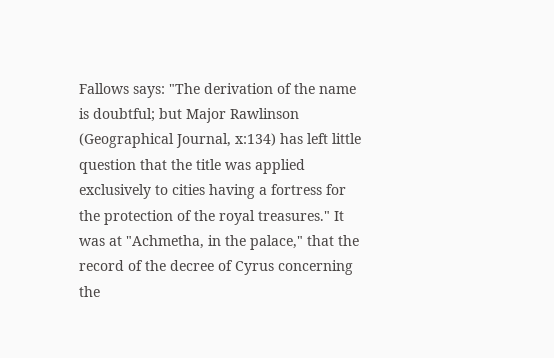Fallows says: "The derivation of the name is doubtful; but Major Rawlinson (Geographical Journal, x:134) has left little question that the title was applied exclusively to cities having a fortress for the protection of the royal treasures." It was at "Achmetha, in the palace," that the record of the decree of Cyrus concerning the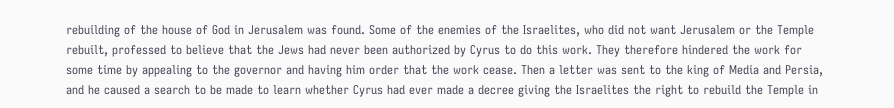rebuilding of the house of God in Jerusalem was found. Some of the enemies of the Israelites, who did not want Jerusalem or the Temple rebuilt, professed to believe that the Jews had never been authorized by Cyrus to do this work. They therefore hindered the work for some time by appealing to the governor and having him order that the work cease. Then a letter was sent to the king of Media and Persia, and he caused a search to be made to learn whether Cyrus had ever made a decree giving the Israelites the right to rebuild the Temple in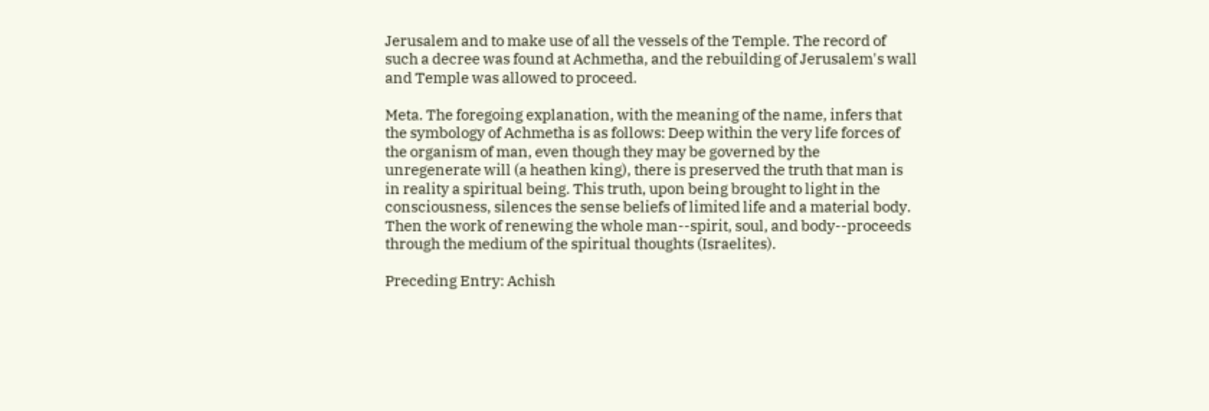Jerusalem and to make use of all the vessels of the Temple. The record of such a decree was found at Achmetha, and the rebuilding of Jerusalem's wall and Temple was allowed to proceed.

Meta. The foregoing explanation, with the meaning of the name, infers that the symbology of Achmetha is as follows: Deep within the very life forces of the organism of man, even though they may be governed by the unregenerate will (a heathen king), there is preserved the truth that man is in reality a spiritual being. This truth, upon being brought to light in the consciousness, silences the sense beliefs of limited life and a material body. Then the work of renewing the whole man--spirit, soul, and body--proceeds through the medium of the spiritual thoughts (Israelites).

Preceding Entry: Achish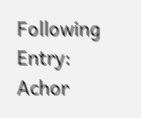Following Entry: Achor